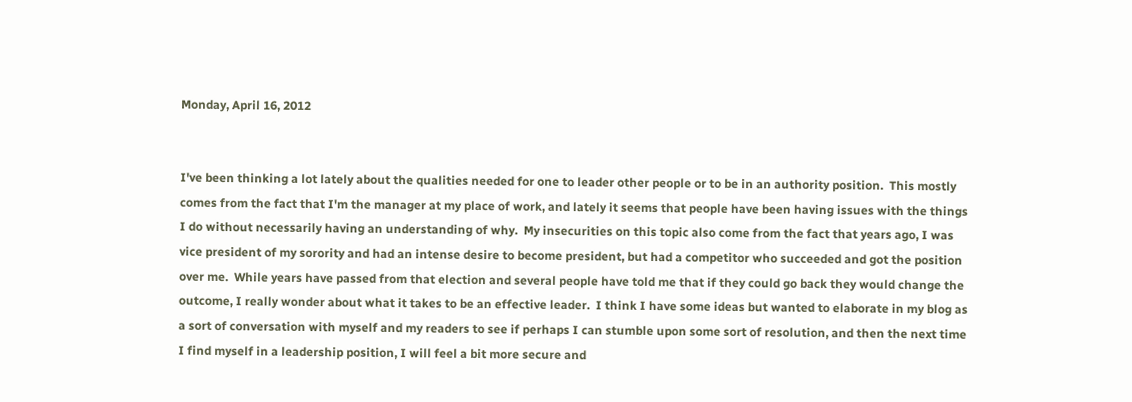Monday, April 16, 2012


I've been thinking a lot lately about the qualities needed for one to leader other people or to be in an authority position.  This mostly comes from the fact that I'm the manager at my place of work, and lately it seems that people have been having issues with the things I do without necessarily having an understanding of why.  My insecurities on this topic also come from the fact that years ago, I was vice president of my sorority and had an intense desire to become president, but had a competitor who succeeded and got the position over me.  While years have passed from that election and several people have told me that if they could go back they would change the outcome, I really wonder about what it takes to be an effective leader.  I think I have some ideas but wanted to elaborate in my blog as a sort of conversation with myself and my readers to see if perhaps I can stumble upon some sort of resolution, and then the next time I find myself in a leadership position, I will feel a bit more secure and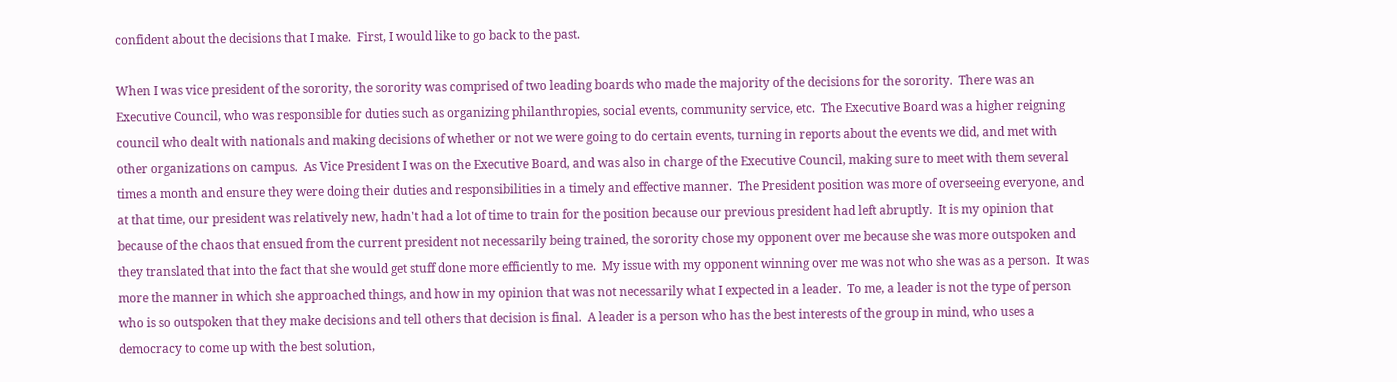confident about the decisions that I make.  First, I would like to go back to the past.

When I was vice president of the sorority, the sorority was comprised of two leading boards who made the majority of the decisions for the sorority.  There was an Executive Council, who was responsible for duties such as organizing philanthropies, social events, community service, etc.  The Executive Board was a higher reigning council who dealt with nationals and making decisions of whether or not we were going to do certain events, turning in reports about the events we did, and met with other organizations on campus.  As Vice President I was on the Executive Board, and was also in charge of the Executive Council, making sure to meet with them several times a month and ensure they were doing their duties and responsibilities in a timely and effective manner.  The President position was more of overseeing everyone, and at that time, our president was relatively new, hadn't had a lot of time to train for the position because our previous president had left abruptly.  It is my opinion that because of the chaos that ensued from the current president not necessarily being trained, the sorority chose my opponent over me because she was more outspoken and they translated that into the fact that she would get stuff done more efficiently to me.  My issue with my opponent winning over me was not who she was as a person.  It was more the manner in which she approached things, and how in my opinion that was not necessarily what I expected in a leader.  To me, a leader is not the type of person who is so outspoken that they make decisions and tell others that decision is final.  A leader is a person who has the best interests of the group in mind, who uses a democracy to come up with the best solution,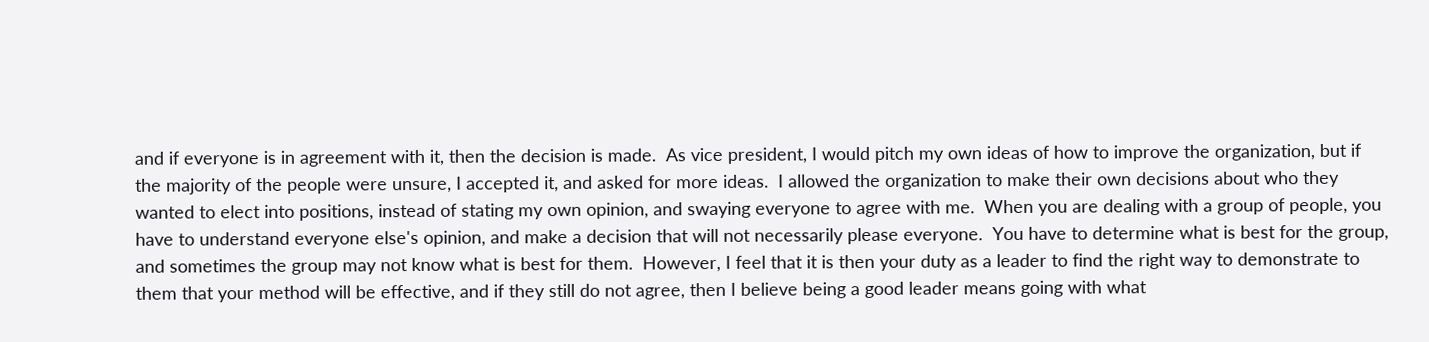and if everyone is in agreement with it, then the decision is made.  As vice president, I would pitch my own ideas of how to improve the organization, but if the majority of the people were unsure, I accepted it, and asked for more ideas.  I allowed the organization to make their own decisions about who they wanted to elect into positions, instead of stating my own opinion, and swaying everyone to agree with me.  When you are dealing with a group of people, you have to understand everyone else's opinion, and make a decision that will not necessarily please everyone.  You have to determine what is best for the group, and sometimes the group may not know what is best for them.  However, I feel that it is then your duty as a leader to find the right way to demonstrate to them that your method will be effective, and if they still do not agree, then I believe being a good leader means going with what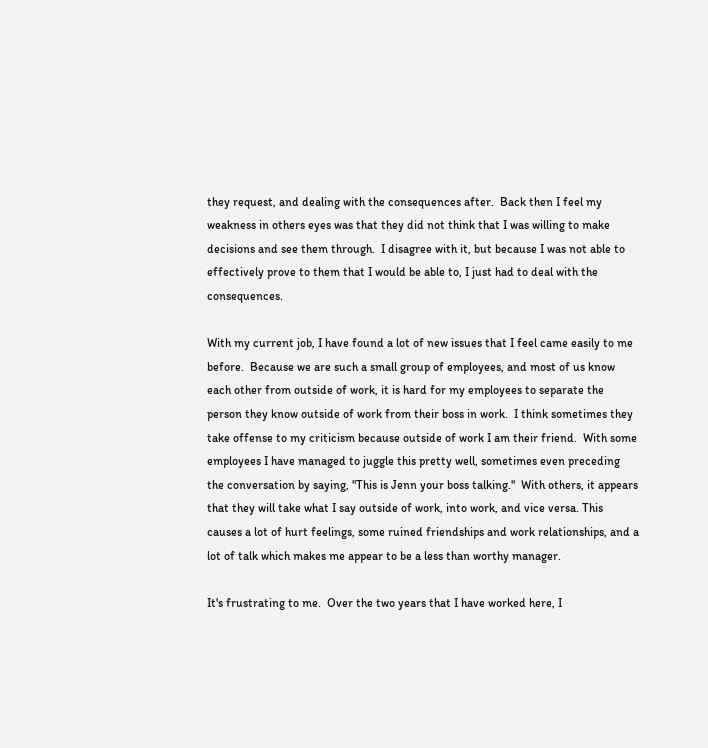they request, and dealing with the consequences after.  Back then I feel my weakness in others eyes was that they did not think that I was willing to make decisions and see them through.  I disagree with it, but because I was not able to effectively prove to them that I would be able to, I just had to deal with the consequences.

With my current job, I have found a lot of new issues that I feel came easily to me before.  Because we are such a small group of employees, and most of us know each other from outside of work, it is hard for my employees to separate the person they know outside of work from their boss in work.  I think sometimes they take offense to my criticism because outside of work I am their friend.  With some employees I have managed to juggle this pretty well, sometimes even preceding the conversation by saying, "This is Jenn your boss talking."  With others, it appears that they will take what I say outside of work, into work, and vice versa. This causes a lot of hurt feelings, some ruined friendships and work relationships, and a lot of talk which makes me appear to be a less than worthy manager.

It's frustrating to me.  Over the two years that I have worked here, I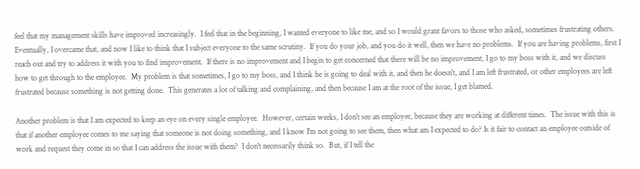feel that my management skills have improved increasingly.  I feel that in the beginning, I wanted everyone to like me, and so I would grant favors to those who asked, sometimes frustrating others.  Eventually, I overcame that, and now I like to think that I subject everyone to the same scrutiny.  If you do your job, and you do it well, then we have no problems.  If you are having problems, first I reach out and try to address it with you to find improvement.  If there is no improvement and I begin to get concerned that there will be no improvement, I go to my boss with it, and we discuss how to get through to the employee.  My problem is that sometimes, I go to my boss, and I think he is going to deal with it, and then he doesn't, and I am left frustrated, or other employees are left frustrated because something is not getting done.  This generates a lot of talking and complaining, and then because I am at the root of the issue, I get blamed.

Another problem is that I am expected to keep an eye on every single employee.  However, certain weeks, I don't see an employee, because they are working at different times.  The issue with this is that if another employee comes to me saying that someone is not doing something, and I know I'm not going to see them, then what am I expected to do? Is it fair to contact an employee outside of work and request they come in so that I can address the issue with them?  I don't necessarily think so.  But, if I tell the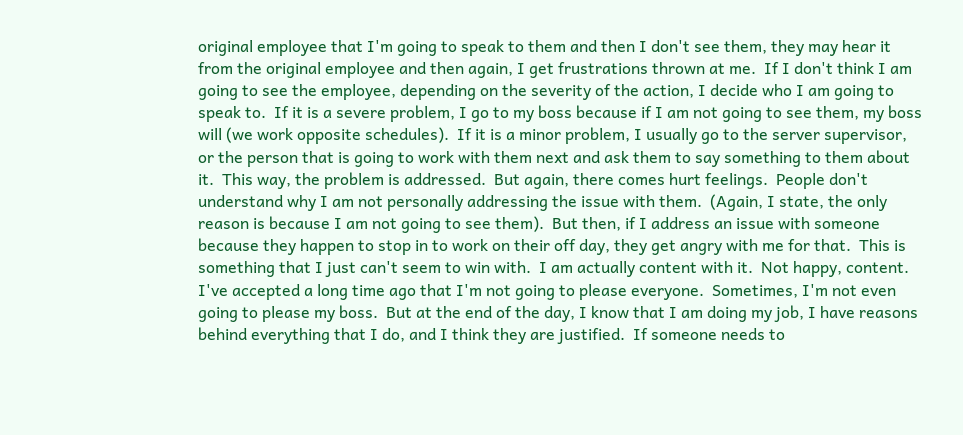original employee that I'm going to speak to them and then I don't see them, they may hear it from the original employee and then again, I get frustrations thrown at me.  If I don't think I am going to see the employee, depending on the severity of the action, I decide who I am going to speak to.  If it is a severe problem, I go to my boss because if I am not going to see them, my boss will (we work opposite schedules).  If it is a minor problem, I usually go to the server supervisor, or the person that is going to work with them next and ask them to say something to them about it.  This way, the problem is addressed.  But again, there comes hurt feelings.  People don't understand why I am not personally addressing the issue with them.  (Again, I state, the only reason is because I am not going to see them).  But then, if I address an issue with someone because they happen to stop in to work on their off day, they get angry with me for that.  This is something that I just can't seem to win with.  I am actually content with it.  Not happy, content.  I've accepted a long time ago that I'm not going to please everyone.  Sometimes, I'm not even going to please my boss.  But at the end of the day, I know that I am doing my job, I have reasons behind everything that I do, and I think they are justified.  If someone needs to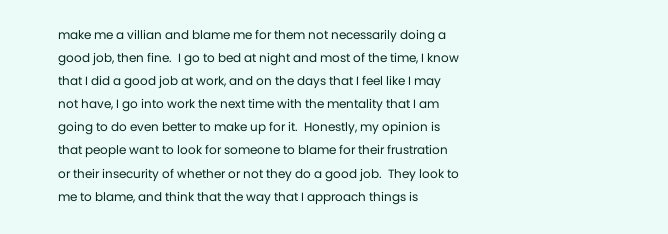make me a villian and blame me for them not necessarily doing a good job, then fine.  I go to bed at night and most of the time, I know that I did a good job at work, and on the days that I feel like I may not have, I go into work the next time with the mentality that I am going to do even better to make up for it.  Honestly, my opinion is that people want to look for someone to blame for their frustration or their insecurity of whether or not they do a good job.  They look to me to blame, and think that the way that I approach things is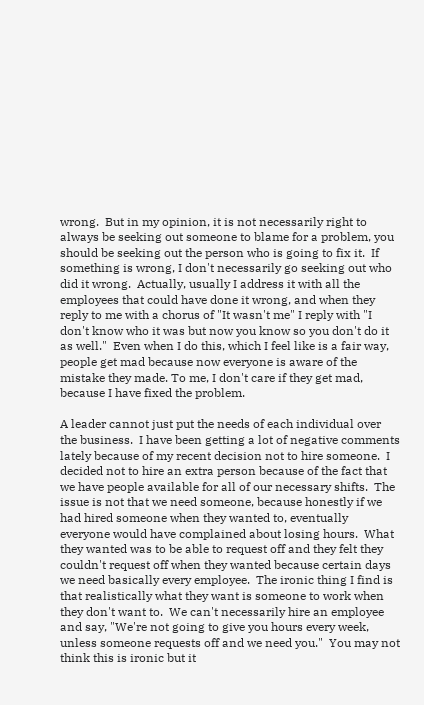wrong.  But in my opinion, it is not necessarily right to always be seeking out someone to blame for a problem, you should be seeking out the person who is going to fix it.  If something is wrong, I don't necessarily go seeking out who did it wrong.  Actually, usually I address it with all the employees that could have done it wrong, and when they reply to me with a chorus of "It wasn't me" I reply with "I don't know who it was but now you know so you don't do it as well."  Even when I do this, which I feel like is a fair way, people get mad because now everyone is aware of the mistake they made. To me, I don't care if they get mad, because I have fixed the problem.

A leader cannot just put the needs of each individual over the business.  I have been getting a lot of negative comments lately because of my recent decision not to hire someone.  I decided not to hire an extra person because of the fact that we have people available for all of our necessary shifts.  The issue is not that we need someone, because honestly if we had hired someone when they wanted to, eventually everyone would have complained about losing hours.  What they wanted was to be able to request off and they felt they couldn't request off when they wanted because certain days we need basically every employee.  The ironic thing I find is that realistically what they want is someone to work when they don't want to.  We can't necessarily hire an employee and say, "We're not going to give you hours every week, unless someone requests off and we need you."  You may not think this is ironic but it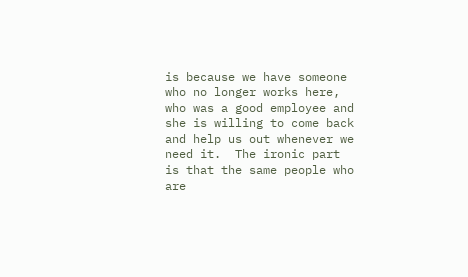is because we have someone who no longer works here, who was a good employee and she is willing to come back and help us out whenever we need it.  The ironic part is that the same people who are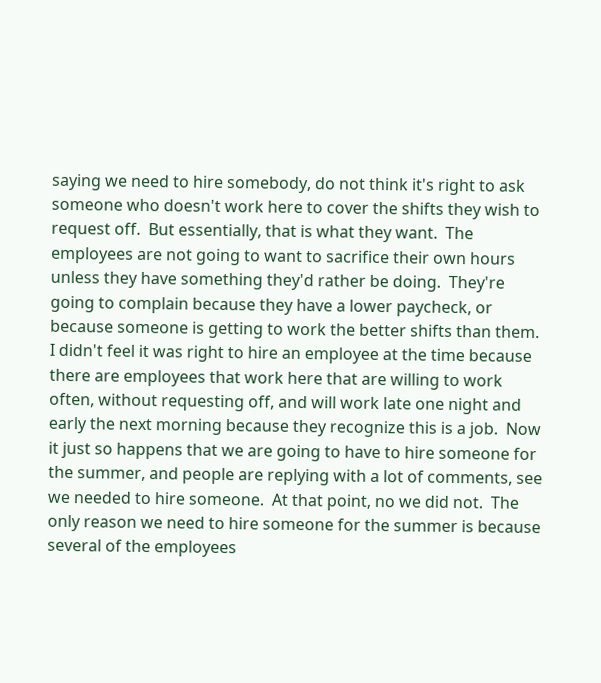saying we need to hire somebody, do not think it's right to ask someone who doesn't work here to cover the shifts they wish to request off.  But essentially, that is what they want.  The employees are not going to want to sacrifice their own hours unless they have something they'd rather be doing.  They're going to complain because they have a lower paycheck, or because someone is getting to work the better shifts than them.  I didn't feel it was right to hire an employee at the time because there are employees that work here that are willing to work often, without requesting off, and will work late one night and early the next morning because they recognize this is a job.  Now it just so happens that we are going to have to hire someone for the summer, and people are replying with a lot of comments, see we needed to hire someone.  At that point, no we did not.  The only reason we need to hire someone for the summer is because several of the employees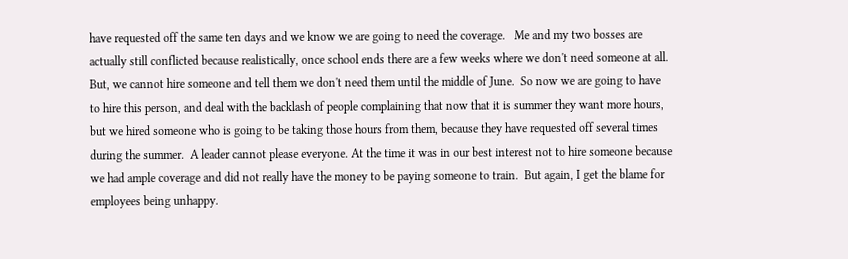have requested off the same ten days and we know we are going to need the coverage.   Me and my two bosses are actually still conflicted because realistically, once school ends there are a few weeks where we don't need someone at all.  But, we cannot hire someone and tell them we don't need them until the middle of June.  So now we are going to have to hire this person, and deal with the backlash of people complaining that now that it is summer they want more hours, but we hired someone who is going to be taking those hours from them, because they have requested off several times during the summer.  A leader cannot please everyone. At the time it was in our best interest not to hire someone because we had ample coverage and did not really have the money to be paying someone to train.  But again, I get the blame for employees being unhappy.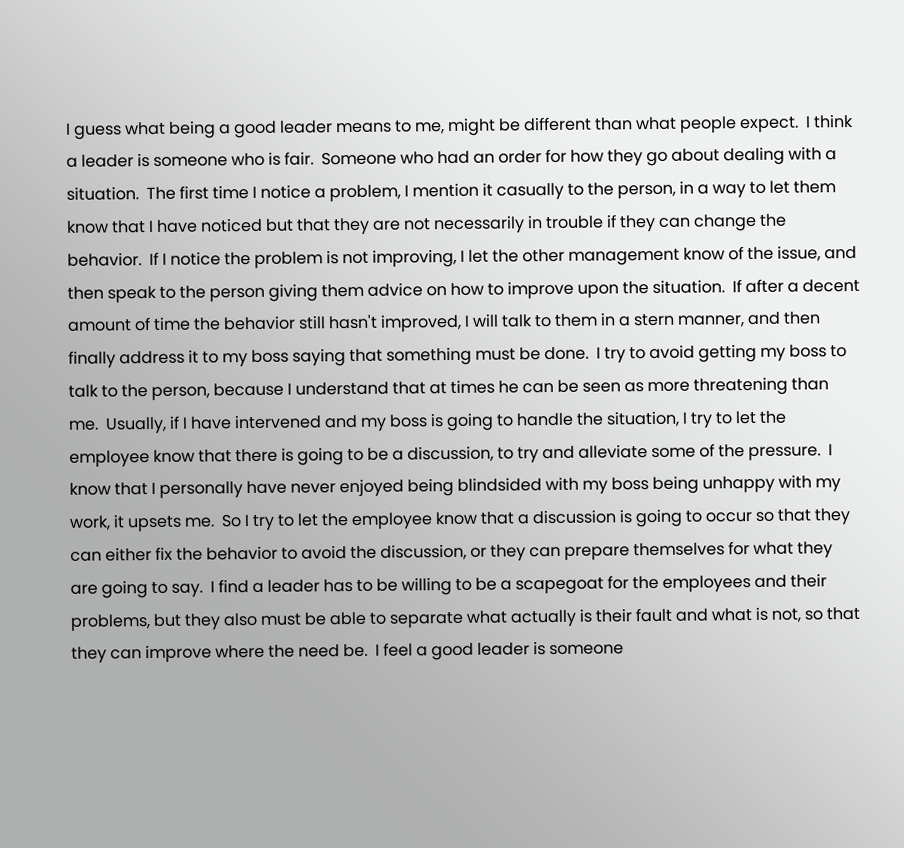I guess what being a good leader means to me, might be different than what people expect.  I think a leader is someone who is fair.  Someone who had an order for how they go about dealing with a situation.  The first time I notice a problem, I mention it casually to the person, in a way to let them know that I have noticed but that they are not necessarily in trouble if they can change the behavior.  If I notice the problem is not improving, I let the other management know of the issue, and then speak to the person giving them advice on how to improve upon the situation.  If after a decent amount of time the behavior still hasn't improved, I will talk to them in a stern manner, and then finally address it to my boss saying that something must be done.  I try to avoid getting my boss to talk to the person, because I understand that at times he can be seen as more threatening than me.  Usually, if I have intervened and my boss is going to handle the situation, I try to let the employee know that there is going to be a discussion, to try and alleviate some of the pressure.  I know that I personally have never enjoyed being blindsided with my boss being unhappy with my work, it upsets me.  So I try to let the employee know that a discussion is going to occur so that they can either fix the behavior to avoid the discussion, or they can prepare themselves for what they are going to say.  I find a leader has to be willing to be a scapegoat for the employees and their problems, but they also must be able to separate what actually is their fault and what is not, so that they can improve where the need be.  I feel a good leader is someone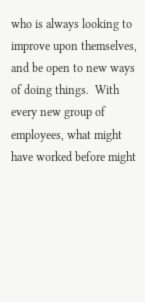who is always looking to improve upon themselves, and be open to new ways of doing things.  With every new group of employees, what might have worked before might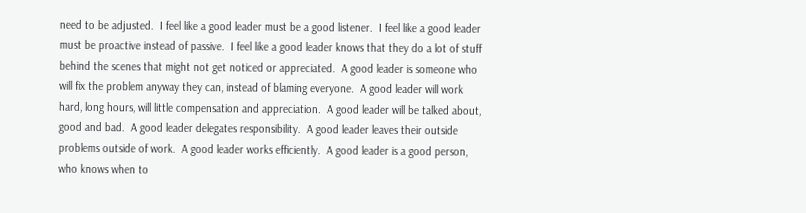need to be adjusted.  I feel like a good leader must be a good listener.  I feel like a good leader must be proactive instead of passive.  I feel like a good leader knows that they do a lot of stuff behind the scenes that might not get noticed or appreciated.  A good leader is someone who will fix the problem anyway they can, instead of blaming everyone.  A good leader will work hard, long hours, will little compensation and appreciation.  A good leader will be talked about, good and bad.  A good leader delegates responsibility.  A good leader leaves their outside problems outside of work.  A good leader works efficiently.  A good leader is a good person, who knows when to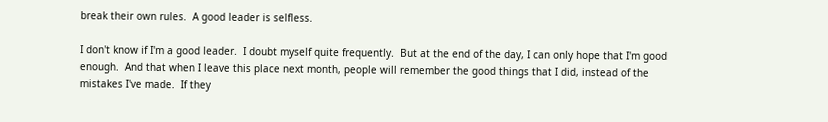break their own rules.  A good leader is selfless.

I don't know if I'm a good leader.  I doubt myself quite frequently.  But at the end of the day, I can only hope that I'm good enough.  And that when I leave this place next month, people will remember the good things that I did, instead of the mistakes I've made.  If they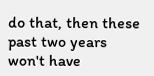do that, then these past two years won't have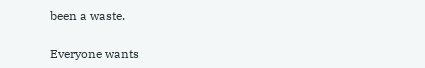been a waste.

Everyone wants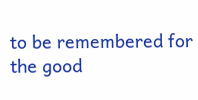to be remembered for the good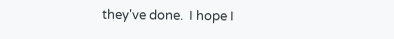they've done.  I hope I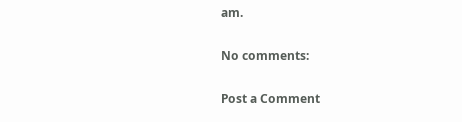am.

No comments:

Post a Comment